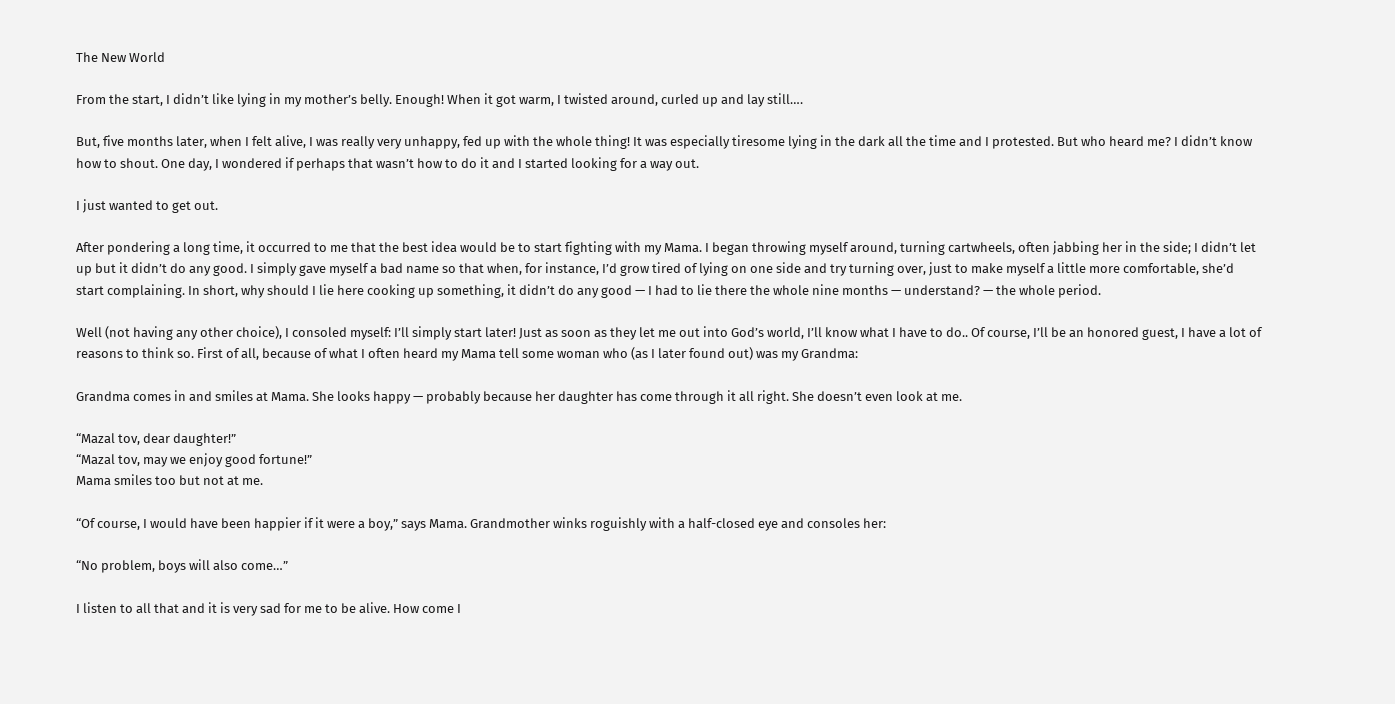The New World

From the start, I didn’t like lying in my mother’s belly. Enough! When it got warm, I twisted around, curled up and lay still….

But, five months later, when I felt alive, I was really very unhappy, fed up with the whole thing! It was especially tiresome lying in the dark all the time and I protested. But who heard me? I didn’t know how to shout. One day, I wondered if perhaps that wasn’t how to do it and I started looking for a way out.

I just wanted to get out.

After pondering a long time, it occurred to me that the best idea would be to start fighting with my Mama. I began throwing myself around, turning cartwheels, often jabbing her in the side; I didn’t let up but it didn’t do any good. I simply gave myself a bad name so that when, for instance, I’d grow tired of lying on one side and try turning over, just to make myself a little more comfortable, she’d start complaining. In short, why should I lie here cooking up something, it didn’t do any good — I had to lie there the whole nine months — understand? — the whole period.

Well (not having any other choice), I consoled myself: I’ll simply start later! Just as soon as they let me out into God’s world, I’ll know what I have to do.. Of course, I’ll be an honored guest, I have a lot of reasons to think so. First of all, because of what I often heard my Mama tell some woman who (as I later found out) was my Grandma:

Grandma comes in and smiles at Mama. She looks happy — probably because her daughter has come through it all right. She doesn’t even look at me.

“Mazal tov, dear daughter!”
“Mazal tov, may we enjoy good fortune!”
Mama smiles too but not at me.

“Of course, I would have been happier if it were a boy,” says Mama. Grandmother winks roguishly with a half-closed eye and consoles her:

“No problem, boys will also come…”

I listen to all that and it is very sad for me to be alive. How come I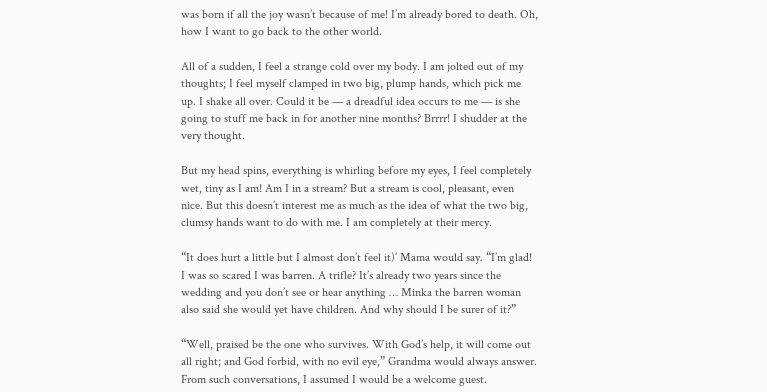was born if all the joy wasn’t because of me! I’m already bored to death. Oh, how I want to go back to the other world.

All of a sudden, I feel a strange cold over my body. I am jolted out of my thoughts; I feel myself clamped in two big, plump hands, which pick me up. I shake all over. Could it be — a dreadful idea occurs to me — is she going to stuff me back in for another nine months? Brrrr! I shudder at the very thought.

But my head spins, everything is whirling before my eyes, I feel completely wet, tiny as I am! Am I in a stream? But a stream is cool, pleasant, even nice. But this doesn’t interest me as much as the idea of what the two big, clumsy hands want to do with me. I am completely at their mercy.

“It does hurt a little but I almost don’t feel it)’ Mama would say. “I’m glad! I was so scared I was barren. A trifle? It’s already two years since the wedding and you don’t see or hear anything … Minka the barren woman also said she would yet have children. And why should I be surer of it?”

“Well, praised be the one who survives. With God’s help, it will come out all right; and God forbid, with no evil eye,” Grandma would always answer. From such conversations, I assumed I would be a welcome guest.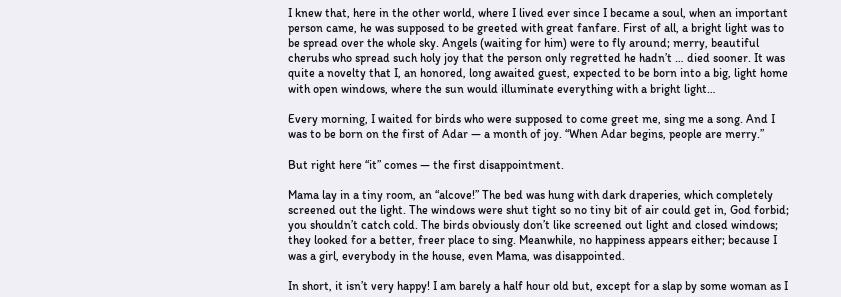I knew that, here in the other world, where I lived ever since I became a soul, when an important person came, he was supposed to be greeted with great fanfare. First of all, a bright light was to be spread over the whole sky. Angels (waiting for him) were to fly around; merry, beautiful cherubs who spread such holy joy that the person only regretted he hadn’t … died sooner. It was quite a novelty that I, an honored, long awaited guest, expected to be born into a big, light home with open windows, where the sun would illuminate everything with a bright light…

Every morning, I waited for birds who were supposed to come greet me, sing me a song. And I was to be born on the first of Adar — a month of joy. “When Adar begins, people are merry.”

But right here “it” comes — the first disappointment.

Mama lay in a tiny room, an “alcove!” The bed was hung with dark draperies, which completely screened out the light. The windows were shut tight so no tiny bit of air could get in, God forbid; you shouldn’t catch cold. The birds obviously don’t like screened out light and closed windows; they looked for a better, freer place to sing. Meanwhile, no happiness appears either; because I was a girl, everybody in the house, even Mama, was disappointed.

In short, it isn’t very happy! I am barely a half hour old but, except for a slap by some woman as I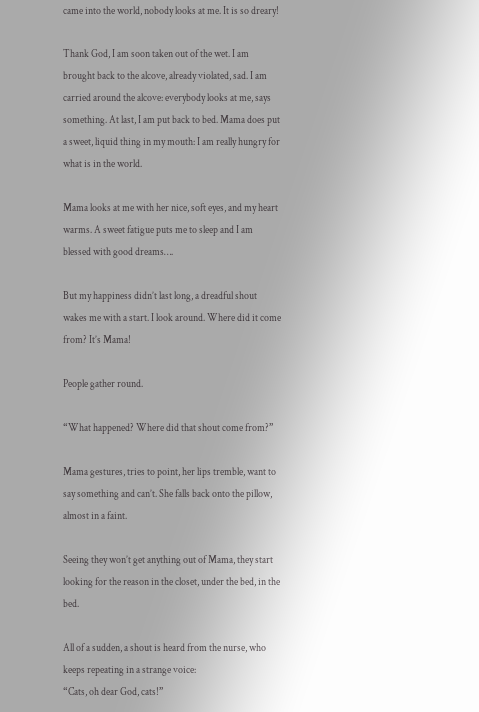came into the world, nobody looks at me. It is so dreary!

Thank God, I am soon taken out of the wet. I am brought back to the alcove, already violated, sad. I am carried around the alcove: everybody looks at me, says something. At last, I am put back to bed. Mama does put a sweet, liquid thing in my mouth: I am really hungry for what is in the world.

Mama looks at me with her nice, soft eyes, and my heart warms. A sweet fatigue puts me to sleep and I am blessed with good dreams….

But my happiness didn’t last long, a dreadful shout wakes me with a start. I look around. Where did it come from? It’s Mama!

People gather round.

“What happened? Where did that shout come from?”

Mama gestures, tries to point, her lips tremble, want to say something and can’t. She falls back onto the pillow, almost in a faint.

Seeing they won’t get anything out of Mama, they start looking for the reason in the closet, under the bed, in the bed.

All of a sudden, a shout is heard from the nurse, who keeps repeating in a strange voice:
“Cats, oh dear God, cats!”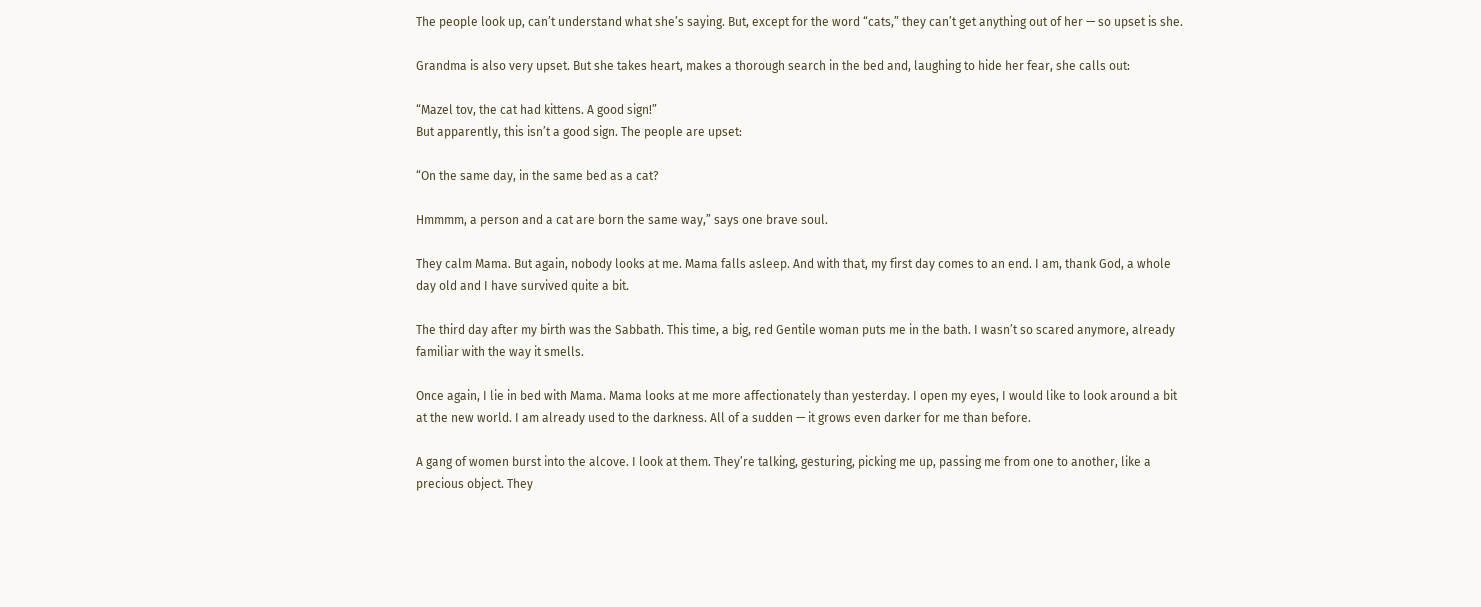The people look up, can’t understand what she’s saying. But, except for the word “cats,” they can’t get anything out of her — so upset is she.

Grandma is also very upset. But she takes heart, makes a thorough search in the bed and, laughing to hide her fear, she calls out:

“Mazel tov, the cat had kittens. A good sign!”
But apparently, this isn’t a good sign. The people are upset:

“On the same day, in the same bed as a cat?

Hmmmm, a person and a cat are born the same way,” says one brave soul.

They calm Mama. But again, nobody looks at me. Mama falls asleep. And with that, my first day comes to an end. I am, thank God, a whole day old and I have survived quite a bit.

The third day after my birth was the Sabbath. This time, a big, red Gentile woman puts me in the bath. I wasn’t so scared anymore, already familiar with the way it smells.

Once again, I lie in bed with Mama. Mama looks at me more affectionately than yesterday. I open my eyes, I would like to look around a bit at the new world. I am already used to the darkness. All of a sudden — it grows even darker for me than before.

A gang of women burst into the alcove. I look at them. They’re talking, gesturing, picking me up, passing me from one to another, like a precious object. They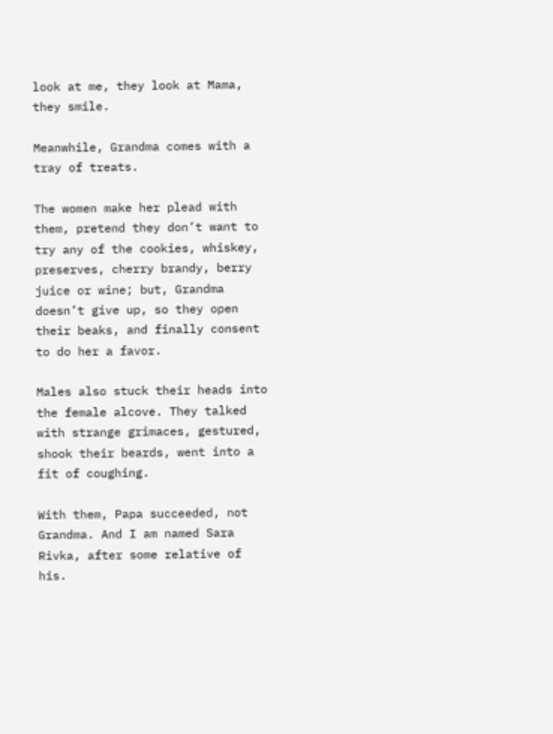look at me, they look at Mama, they smile.

Meanwhile, Grandma comes with a tray of treats.

The women make her plead with them, pretend they don’t want to try any of the cookies, whiskey, preserves, cherry brandy, berry juice or wine; but, Grandma doesn’t give up, so they open their beaks, and finally consent to do her a favor.

Males also stuck their heads into the female alcove. They talked with strange grimaces, gestured, shook their beards, went into a fit of coughing.

With them, Papa succeeded, not Grandma. And I am named Sara Rivka, after some relative of his.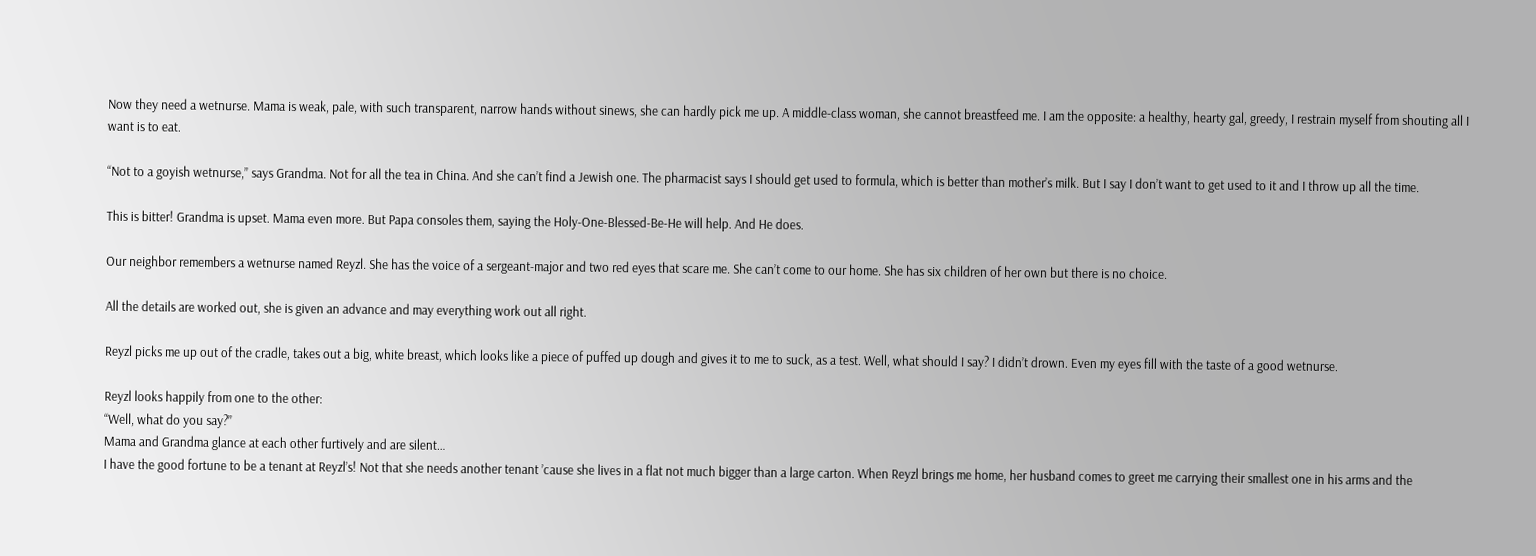Now they need a wetnurse. Mama is weak, pale, with such transparent, narrow hands without sinews, she can hardly pick me up. A middle-class woman, she cannot breastfeed me. I am the opposite: a healthy, hearty gal, greedy, I restrain myself from shouting all I want is to eat.

“Not to a goyish wetnurse,” says Grandma. Not for all the tea in China. And she can’t find a Jewish one. The pharmacist says I should get used to formula, which is better than mother’s milk. But I say I don’t want to get used to it and I throw up all the time.

This is bitter! Grandma is upset. Mama even more. But Papa consoles them, saying the Holy-One-Blessed-Be-He will help. And He does.

Our neighbor remembers a wetnurse named Reyzl. She has the voice of a sergeant-major and two red eyes that scare me. She can’t come to our home. She has six children of her own but there is no choice.

All the details are worked out, she is given an advance and may everything work out all right.

Reyzl picks me up out of the cradle, takes out a big, white breast, which looks like a piece of puffed up dough and gives it to me to suck, as a test. Well, what should I say? I didn’t drown. Even my eyes fill with the taste of a good wetnurse.

Reyzl looks happily from one to the other:
“Well, what do you say?”
Mama and Grandma glance at each other furtively and are silent…
I have the good fortune to be a tenant at Reyzl’s! Not that she needs another tenant ’cause she lives in a flat not much bigger than a large carton. When Reyzl brings me home, her husband comes to greet me carrying their smallest one in his arms and the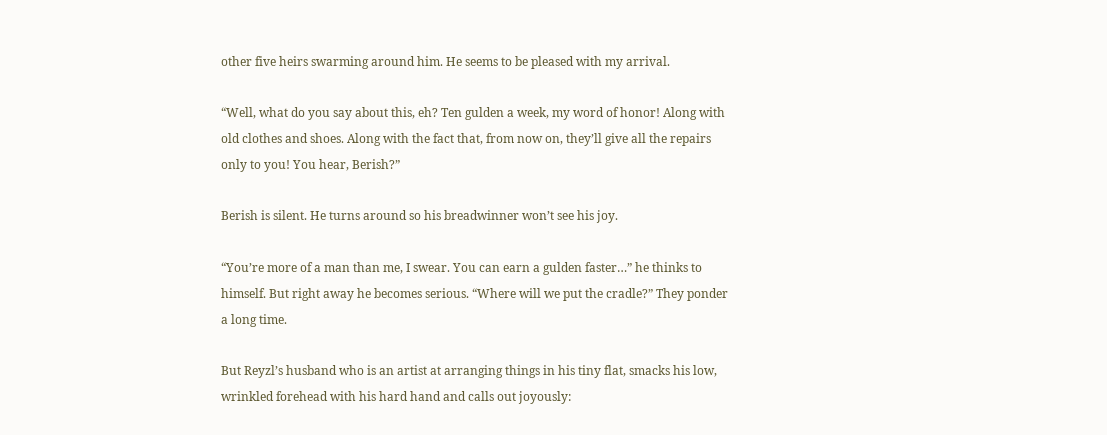other five heirs swarming around him. He seems to be pleased with my arrival.

“Well, what do you say about this, eh? Ten gulden a week, my word of honor! Along with old clothes and shoes. Along with the fact that, from now on, they’ll give all the repairs only to you! You hear, Berish?”

Berish is silent. He turns around so his breadwinner won’t see his joy.

“You’re more of a man than me, I swear. You can earn a gulden faster…” he thinks to himself. But right away he becomes serious. “Where will we put the cradle?” They ponder a long time.

But Reyzl’s husband who is an artist at arranging things in his tiny flat, smacks his low, wrinkled forehead with his hard hand and calls out joyously: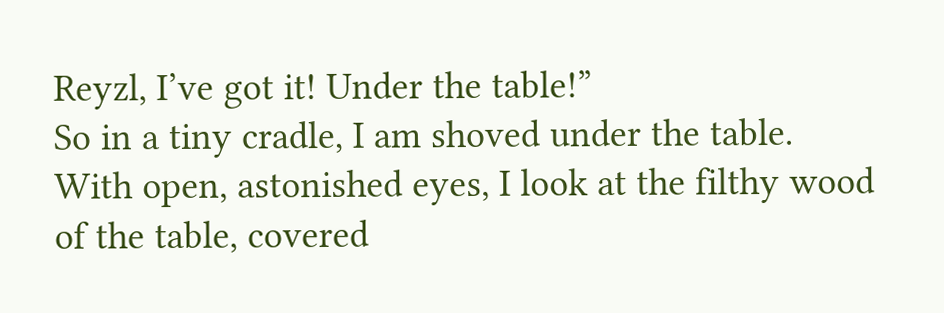Reyzl, I’ve got it! Under the table!”
So in a tiny cradle, I am shoved under the table.
With open, astonished eyes, I look at the filthy wood of the table, covered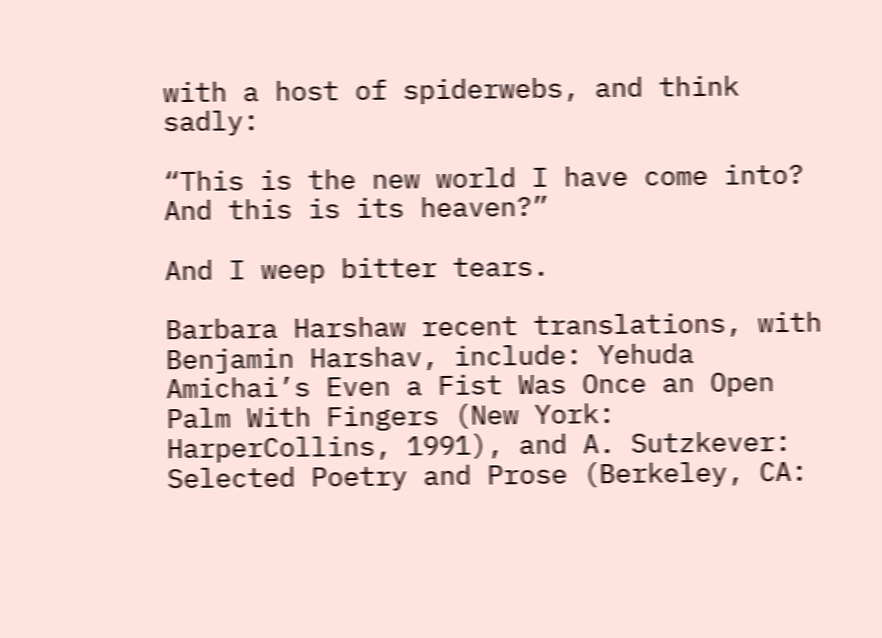with a host of spiderwebs, and think sadly:

“This is the new world I have come into? And this is its heaven?”

And I weep bitter tears.

Barbara Harshaw recent translations, with Benjamin Harshav, include: Yehuda Amichai’s Even a Fist Was Once an Open Palm With Fingers (New York: HarperCollins, 1991), and A. Sutzkever: Selected Poetry and Prose (Berkeley, CA: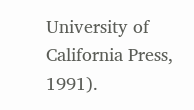University of California Press, 1991).